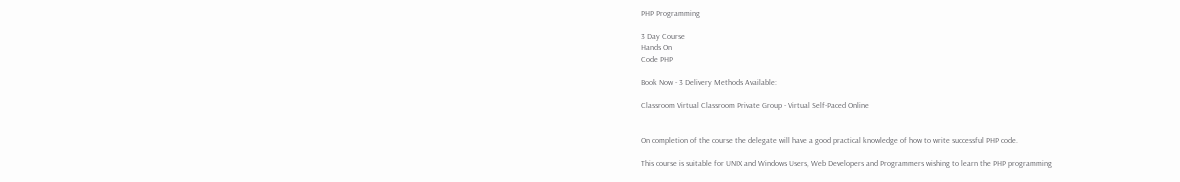PHP Programming

3 Day Course
Hands On
Code PHP

Book Now - 3 Delivery Methods Available:

Classroom Virtual Classroom Private Group - Virtual Self-Paced Online


On completion of the course the delegate will have a good practical knowledge of how to write successful PHP code.

This course is suitable for UNIX and Windows Users, Web Developers and Programmers wishing to learn the PHP programming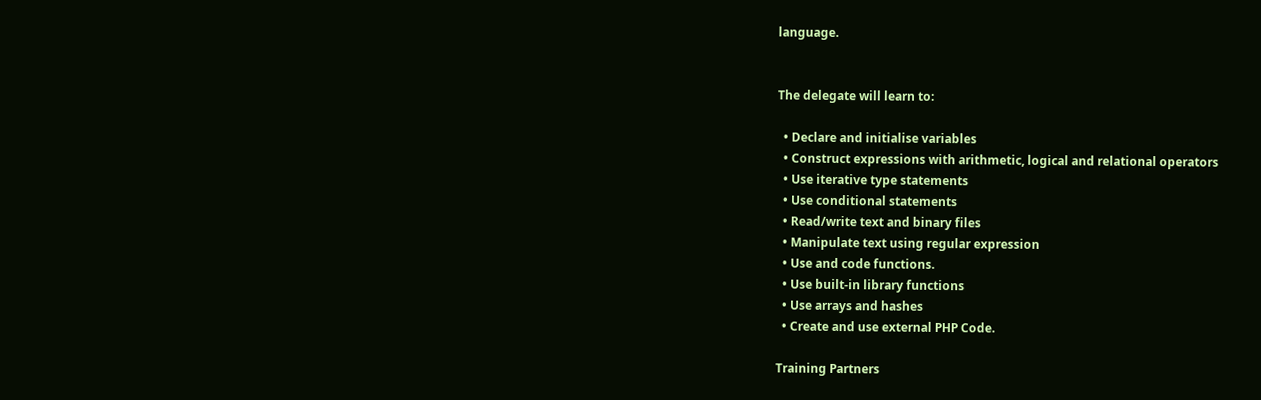language.


The delegate will learn to:

  • Declare and initialise variables
  • Construct expressions with arithmetic, logical and relational operators
  • Use iterative type statements
  • Use conditional statements
  • Read/write text and binary files
  • Manipulate text using regular expression
  • Use and code functions.
  • Use built-in library functions
  • Use arrays and hashes
  • Create and use external PHP Code.

Training Partners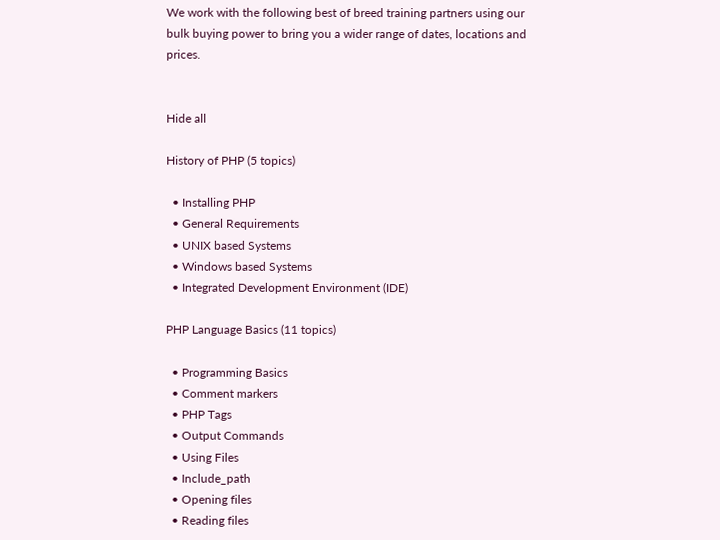We work with the following best of breed training partners using our bulk buying power to bring you a wider range of dates, locations and prices.


Hide all

History of PHP (5 topics)

  • Installing PHP
  • General Requirements
  • UNIX based Systems
  • Windows based Systems
  • Integrated Development Environment (IDE)

PHP Language Basics (11 topics)

  • Programming Basics
  • Comment markers
  • PHP Tags
  • Output Commands
  • Using Files
  • Include_path
  • Opening files
  • Reading files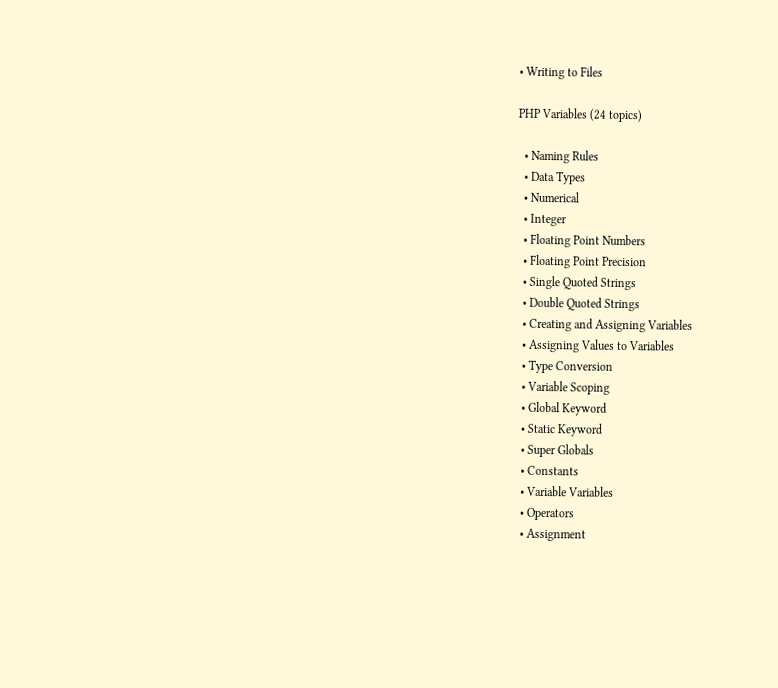• Writing to Files

PHP Variables (24 topics)

  • Naming Rules
  • Data Types
  • Numerical
  • Integer
  • Floating Point Numbers
  • Floating Point Precision
  • Single Quoted Strings
  • Double Quoted Strings
  • Creating and Assigning Variables
  • Assigning Values to Variables
  • Type Conversion
  • Variable Scoping
  • Global Keyword
  • Static Keyword
  • Super Globals
  • Constants
  • Variable Variables
  • Operators
  • Assignment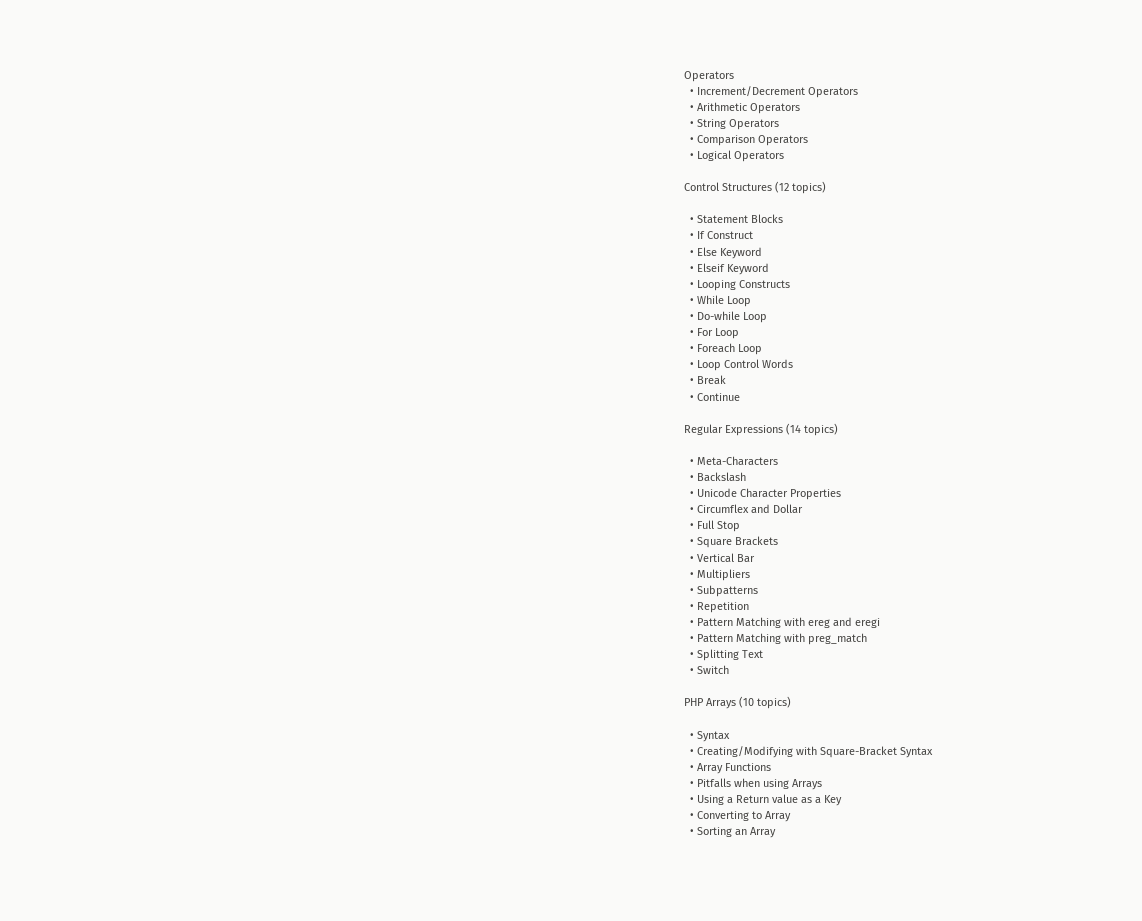Operators
  • Increment/Decrement Operators
  • Arithmetic Operators
  • String Operators
  • Comparison Operators
  • Logical Operators

Control Structures (12 topics)

  • Statement Blocks
  • If Construct
  • Else Keyword
  • Elseif Keyword
  • Looping Constructs
  • While Loop
  • Do-while Loop
  • For Loop
  • Foreach Loop
  • Loop Control Words
  • Break
  • Continue

Regular Expressions (14 topics)

  • Meta-Characters
  • Backslash
  • Unicode Character Properties
  • Circumflex and Dollar
  • Full Stop
  • Square Brackets
  • Vertical Bar
  • Multipliers
  • Subpatterns
  • Repetition
  • Pattern Matching with ereg and eregi
  • Pattern Matching with preg_match
  • Splitting Text
  • Switch

PHP Arrays (10 topics)

  • Syntax
  • Creating/Modifying with Square-Bracket Syntax
  • Array Functions
  • Pitfalls when using Arrays
  • Using a Return value as a Key
  • Converting to Array
  • Sorting an Array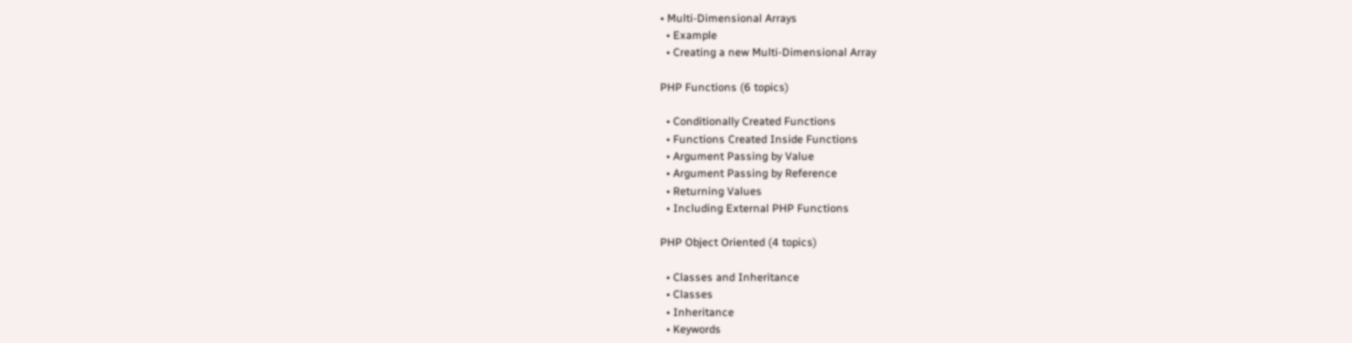• Multi-Dimensional Arrays
  • Example
  • Creating a new Multi-Dimensional Array

PHP Functions (6 topics)

  • Conditionally Created Functions
  • Functions Created Inside Functions
  • Argument Passing by Value
  • Argument Passing by Reference
  • Returning Values
  • Including External PHP Functions

PHP Object Oriented (4 topics)

  • Classes and Inheritance
  • Classes
  • Inheritance
  • Keywords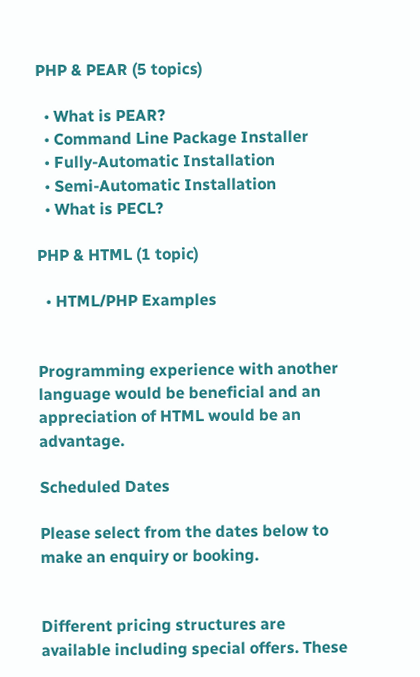PHP & PEAR (5 topics)

  • What is PEAR?
  • Command Line Package Installer
  • Fully-Automatic Installation
  • Semi-Automatic Installation
  • What is PECL?

PHP & HTML (1 topic)

  • HTML/PHP Examples


Programming experience with another language would be beneficial and an appreciation of HTML would be an advantage.

Scheduled Dates

Please select from the dates below to make an enquiry or booking.


Different pricing structures are available including special offers. These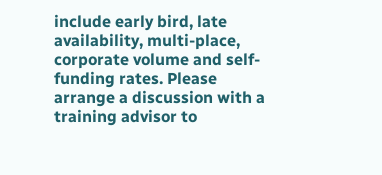include early bird, late availability, multi-place, corporate volume and self-funding rates. Please arrange a discussion with a training advisor to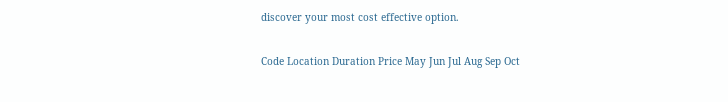discover your most cost effective option.

Code Location Duration Price May Jun Jul Aug Sep Oct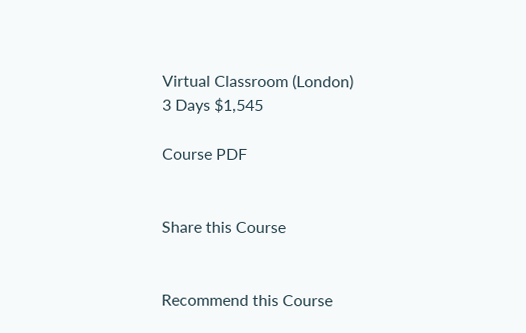Virtual Classroom (London)
3 Days $1,545

Course PDF


Share this Course


Recommend this Course